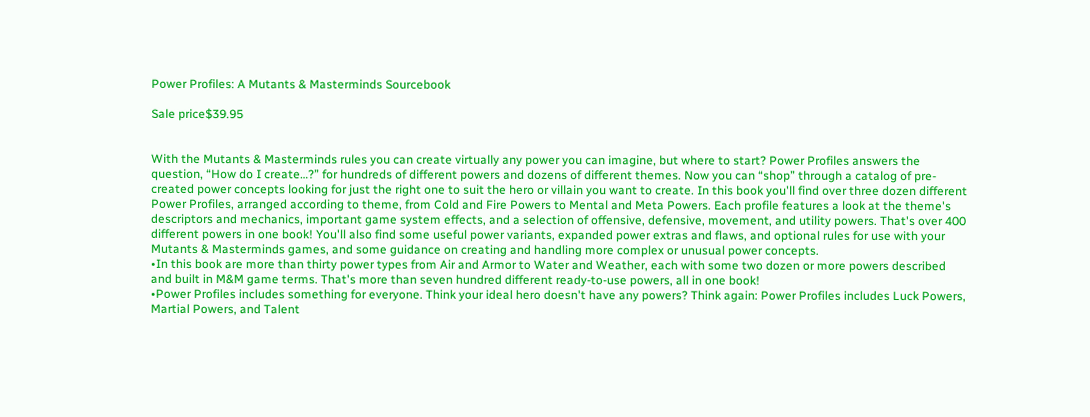Power Profiles: A Mutants & Masterminds Sourcebook

Sale price$39.95


With the Mutants & Masterminds rules you can create virtually any power you can imagine, but where to start? Power Profiles answers the question, “How do I create…?” for hundreds of different powers and dozens of different themes. Now you can “shop” through a catalog of pre-created power concepts looking for just the right one to suit the hero or villain you want to create. In this book you'll find over three dozen different Power Profiles, arranged according to theme, from Cold and Fire Powers to Mental and Meta Powers. Each profile features a look at the theme's descriptors and mechanics, important game system effects, and a selection of offensive, defensive, movement, and utility powers. That's over 400 different powers in one book! You'll also find some useful power variants, expanded power extras and flaws, and optional rules for use with your Mutants & Masterminds games, and some guidance on creating and handling more complex or unusual power concepts.
•In this book are more than thirty power types from Air and Armor to Water and Weather, each with some two dozen or more powers described and built in M&M game terms. That's more than seven hundred different ready-to-use powers, all in one book!
•Power Profiles includes something for everyone. Think your ideal hero doesn't have any powers? Think again: Power Profiles includes Luck Powers, Martial Powers, and Talent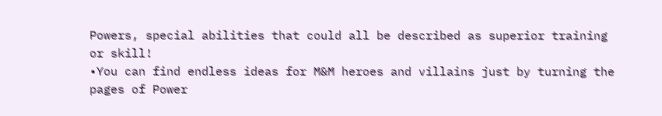Powers, special abilities that could all be described as superior training or skill!
•You can find endless ideas for M&M heroes and villains just by turning the pages of Power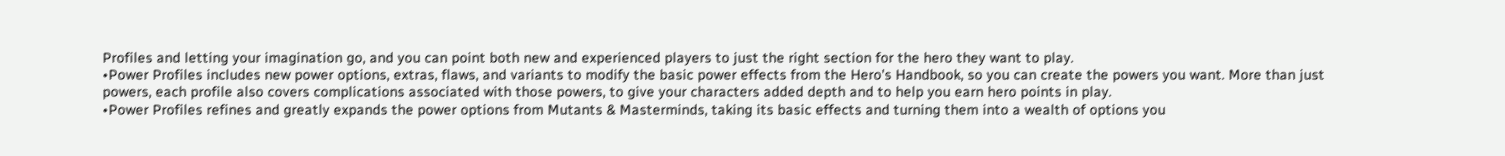Profiles and letting your imagination go, and you can point both new and experienced players to just the right section for the hero they want to play.
•Power Profiles includes new power options, extras, flaws, and variants to modify the basic power effects from the Hero's Handbook, so you can create the powers you want. More than just powers, each profile also covers complications associated with those powers, to give your characters added depth and to help you earn hero points in play.
•Power Profiles refines and greatly expands the power options from Mutants & Masterminds, taking its basic effects and turning them into a wealth of options you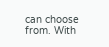can choose from. With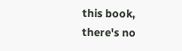this book, there's no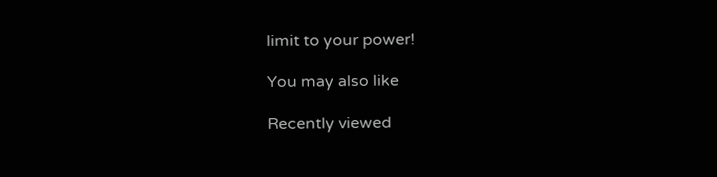limit to your power!

You may also like

Recently viewed